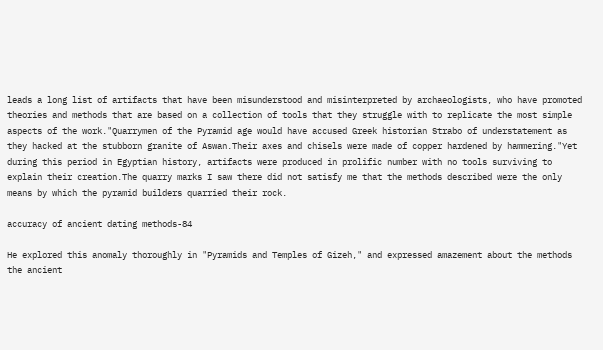leads a long list of artifacts that have been misunderstood and misinterpreted by archaeologists, who have promoted theories and methods that are based on a collection of tools that they struggle with to replicate the most simple aspects of the work."Quarrymen of the Pyramid age would have accused Greek historian Strabo of understatement as they hacked at the stubborn granite of Aswan.Their axes and chisels were made of copper hardened by hammering."Yet during this period in Egyptian history, artifacts were produced in prolific number with no tools surviving to explain their creation.The quarry marks I saw there did not satisfy me that the methods described were the only means by which the pyramid builders quarried their rock.

accuracy of ancient dating methods-84

He explored this anomaly thoroughly in "Pyramids and Temples of Gizeh," and expressed amazement about the methods the ancient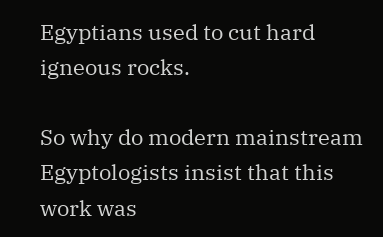Egyptians used to cut hard igneous rocks.

So why do modern mainstream Egyptologists insist that this work was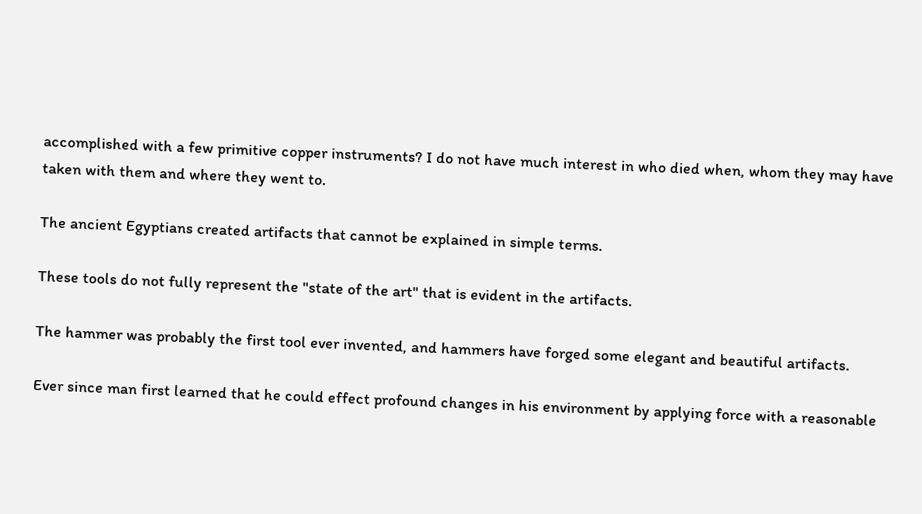accomplished with a few primitive copper instruments? I do not have much interest in who died when, whom they may have taken with them and where they went to.

The ancient Egyptians created artifacts that cannot be explained in simple terms.

These tools do not fully represent the "state of the art" that is evident in the artifacts.

The hammer was probably the first tool ever invented, and hammers have forged some elegant and beautiful artifacts.

Ever since man first learned that he could effect profound changes in his environment by applying force with a reasonable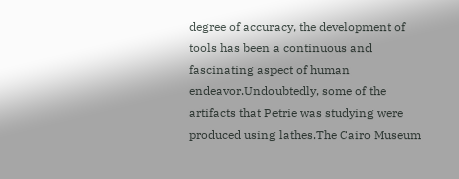degree of accuracy, the development of tools has been a continuous and fascinating aspect of human endeavor.Undoubtedly, some of the artifacts that Petrie was studying were produced using lathes.The Cairo Museum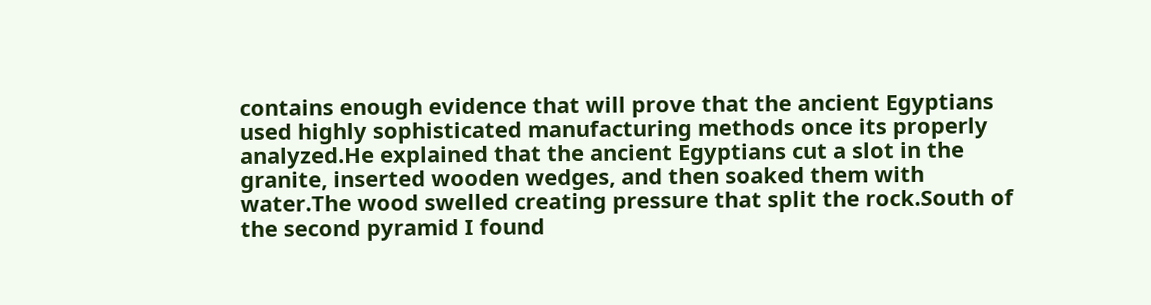contains enough evidence that will prove that the ancient Egyptians used highly sophisticated manufacturing methods once its properly analyzed.He explained that the ancient Egyptians cut a slot in the granite, inserted wooden wedges, and then soaked them with water.The wood swelled creating pressure that split the rock.South of the second pyramid I found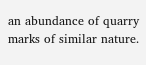an abundance of quarry marks of similar nature.